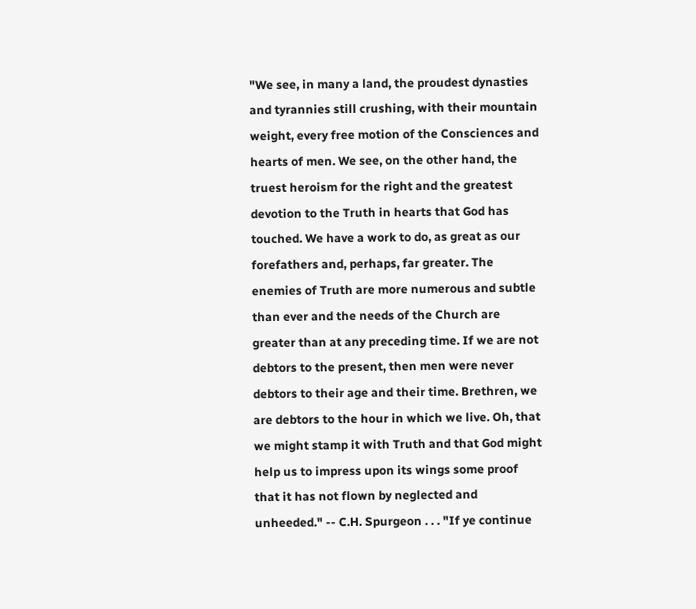"We see, in many a land, the proudest dynasties and tyrannies still crushing, with their mountain weight, every free motion of the Consciences and hearts of men. We see, on the other hand, the truest heroism for the right and the greatest devotion to the Truth in hearts that God has touched. We have a work to do, as great as our forefathers and, perhaps, far greater. The enemies of Truth are more numerous and subtle than ever and the needs of the Church are greater than at any preceding time. If we are not debtors to the present, then men were never debtors to their age and their time. Brethren, we are debtors to the hour in which we live. Oh, that we might stamp it with Truth and that God might help us to impress upon its wings some proof that it has not flown by neglected and unheeded." -- C.H. Spurgeon . . . "If ye continue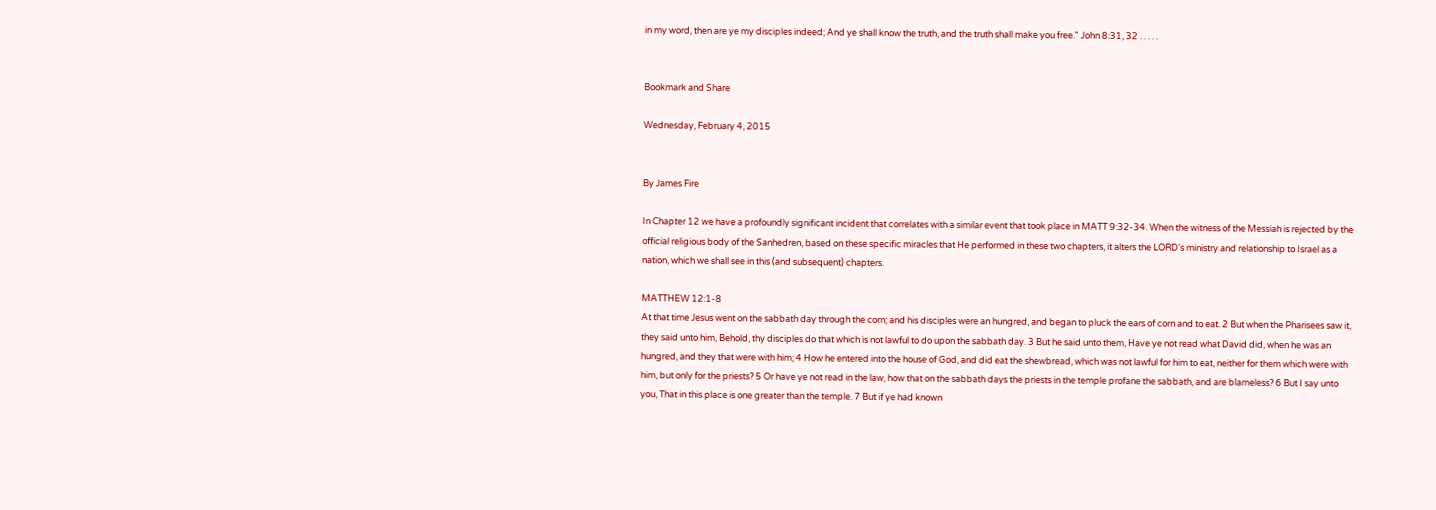in my word, then are ye my disciples indeed; And ye shall know the truth, and the truth shall make you free." John 8:31, 32 . . . . .


Bookmark and Share

Wednesday, February 4, 2015


By James Fire

In Chapter 12 we have a profoundly significant incident that correlates with a similar event that took place in MATT 9:32-34. When the witness of the Messiah is rejected by the official religious body of the Sanhedren, based on these specific miracles that He performed in these two chapters, it alters the LORD's ministry and relationship to Israel as a nation, which we shall see in this (and subsequent) chapters.

MATTHEW 12:1-8
At that time Jesus went on the sabbath day through the corn; and his disciples were an hungred, and began to pluck the ears of corn and to eat. 2 But when the Pharisees saw it, they said unto him, Behold, thy disciples do that which is not lawful to do upon the sabbath day. 3 But he said unto them, Have ye not read what David did, when he was an hungred, and they that were with him; 4 How he entered into the house of God, and did eat the shewbread, which was not lawful for him to eat, neither for them which were with him, but only for the priests? 5 Or have ye not read in the law, how that on the sabbath days the priests in the temple profane the sabbath, and are blameless? 6 But I say unto you, That in this place is one greater than the temple. 7 But if ye had known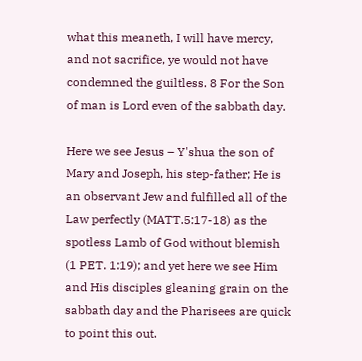what this meaneth, I will have mercy, and not sacrifice, ye would not have condemned the guiltless. 8 For the Son of man is Lord even of the sabbath day.

Here we see Jesus – Y'shua the son of Mary and Joseph, his step-father; He is an observant Jew and fulfilled all of the Law perfectly (MATT.5:17-18) as the spotless Lamb of God without blemish (1 PET. 1:19); and yet here we see Him and His disciples gleaning grain on the sabbath day and the Pharisees are quick to point this out.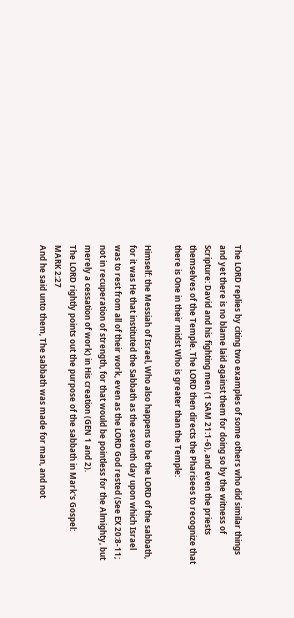The LORD replies by citing two examples of some others who did similar things and yet there is no blame laid against them for doing so by the witness of Scripture: David and his fighting men (1 SAM 21:1-6), and even the priests themselves of the Temple. The LORD then directs the Pharisees to recognize that there is One in their midst Who is greater than the Temple:

Himself: the Messiah of Israel, Who also happens to be the LORD of the sabbath, for it was He that instituted the Sabbath as the seventh day upon which Israel was to rest from all of their work, even as the LORD God rested (See EX 20:8-11; not in recuperation of strength, for that would be pointless for the Almighty, but merely a cessation of work) in His creation (GEN 1 and 2).
The LORD rightly points out the purpose of the sabbath in Mark's Gospel:
MARK 2:27
And he said unto them, The sabbath was made for man, and not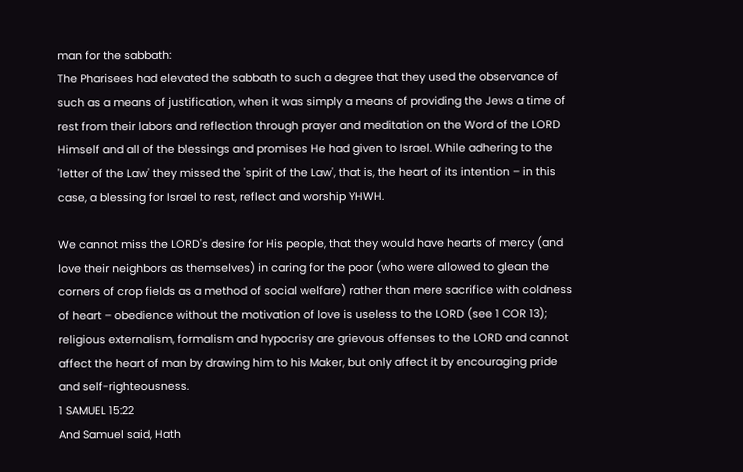man for the sabbath:
The Pharisees had elevated the sabbath to such a degree that they used the observance of such as a means of justification, when it was simply a means of providing the Jews a time of rest from their labors and reflection through prayer and meditation on the Word of the LORD Himself and all of the blessings and promises He had given to Israel. While adhering to the 'letter of the Law' they missed the 'spirit of the Law', that is, the heart of its intention – in this case, a blessing for Israel to rest, reflect and worship YHWH.

We cannot miss the LORD's desire for His people, that they would have hearts of mercy (and love their neighbors as themselves) in caring for the poor (who were allowed to glean the corners of crop fields as a method of social welfare) rather than mere sacrifice with coldness of heart – obedience without the motivation of love is useless to the LORD (see 1 COR 13); religious externalism, formalism and hypocrisy are grievous offenses to the LORD and cannot affect the heart of man by drawing him to his Maker, but only affect it by encouraging pride and self-righteousness.
1 SAMUEL 15:22
And Samuel said, Hath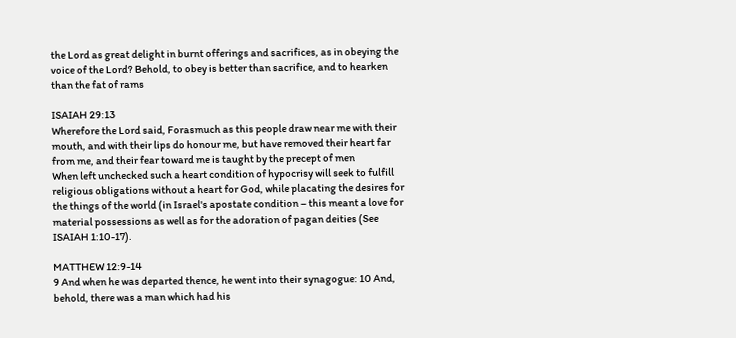the Lord as great delight in burnt offerings and sacrifices, as in obeying the voice of the Lord? Behold, to obey is better than sacrifice, and to hearken than the fat of rams

ISAIAH 29:13
Wherefore the Lord said, Forasmuch as this people draw near me with their mouth, and with their lips do honour me, but have removed their heart far from me, and their fear toward me is taught by the precept of men
When left unchecked such a heart condition of hypocrisy will seek to fulfill religious obligations without a heart for God, while placating the desires for the things of the world (in Israel's apostate condition – this meant a love for material possessions as well as for the adoration of pagan deities (See ISAIAH 1:10-17).

MATTHEW 12:9-14
9 And when he was departed thence, he went into their synagogue: 10 And, behold, there was a man which had his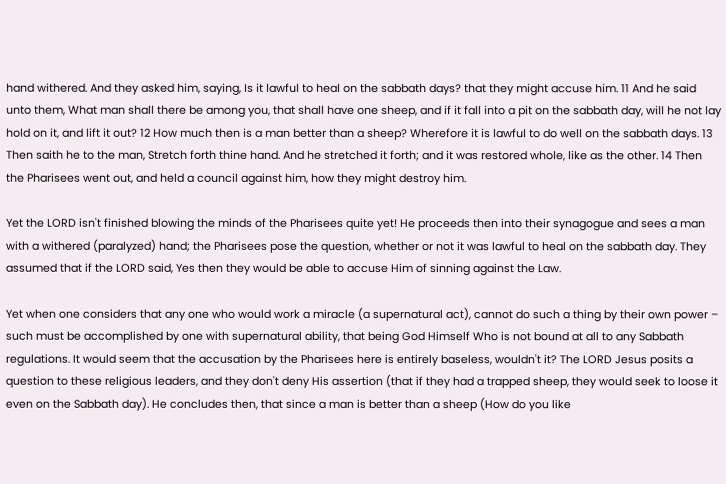hand withered. And they asked him, saying, Is it lawful to heal on the sabbath days? that they might accuse him. 11 And he said unto them, What man shall there be among you, that shall have one sheep, and if it fall into a pit on the sabbath day, will he not lay hold on it, and lift it out? 12 How much then is a man better than a sheep? Wherefore it is lawful to do well on the sabbath days. 13 Then saith he to the man, Stretch forth thine hand. And he stretched it forth; and it was restored whole, like as the other. 14 Then the Pharisees went out, and held a council against him, how they might destroy him.

Yet the LORD isn't finished blowing the minds of the Pharisees quite yet! He proceeds then into their synagogue and sees a man with a withered (paralyzed) hand; the Pharisees pose the question, whether or not it was lawful to heal on the sabbath day. They assumed that if the LORD said, Yes then they would be able to accuse Him of sinning against the Law.

Yet when one considers that any one who would work a miracle (a supernatural act), cannot do such a thing by their own power – such must be accomplished by one with supernatural ability, that being God Himself Who is not bound at all to any Sabbath regulations. It would seem that the accusation by the Pharisees here is entirely baseless, wouldn't it? The LORD Jesus posits a question to these religious leaders, and they don't deny His assertion (that if they had a trapped sheep, they would seek to loose it even on the Sabbath day). He concludes then, that since a man is better than a sheep (How do you like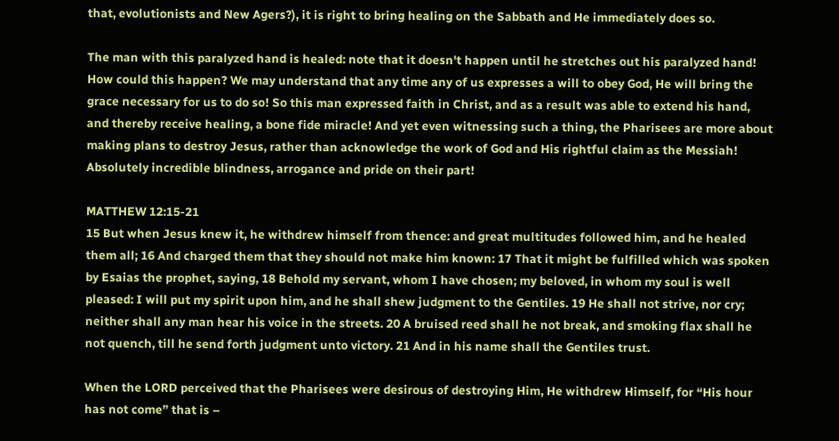that, evolutionists and New Agers?), it is right to bring healing on the Sabbath and He immediately does so.

The man with this paralyzed hand is healed: note that it doesn't happen until he stretches out his paralyzed hand! How could this happen? We may understand that any time any of us expresses a will to obey God, He will bring the grace necessary for us to do so! So this man expressed faith in Christ, and as a result was able to extend his hand, and thereby receive healing, a bone fide miracle! And yet even witnessing such a thing, the Pharisees are more about making plans to destroy Jesus, rather than acknowledge the work of God and His rightful claim as the Messiah! Absolutely incredible blindness, arrogance and pride on their part!

MATTHEW 12:15-21
15 But when Jesus knew it, he withdrew himself from thence: and great multitudes followed him, and he healed them all; 16 And charged them that they should not make him known: 17 That it might be fulfilled which was spoken by Esaias the prophet, saying, 18 Behold my servant, whom I have chosen; my beloved, in whom my soul is well pleased: I will put my spirit upon him, and he shall shew judgment to the Gentiles. 19 He shall not strive, nor cry; neither shall any man hear his voice in the streets. 20 A bruised reed shall he not break, and smoking flax shall he not quench, till he send forth judgment unto victory. 21 And in his name shall the Gentiles trust.

When the LORD perceived that the Pharisees were desirous of destroying Him, He withdrew Himself, for “His hour has not come” that is –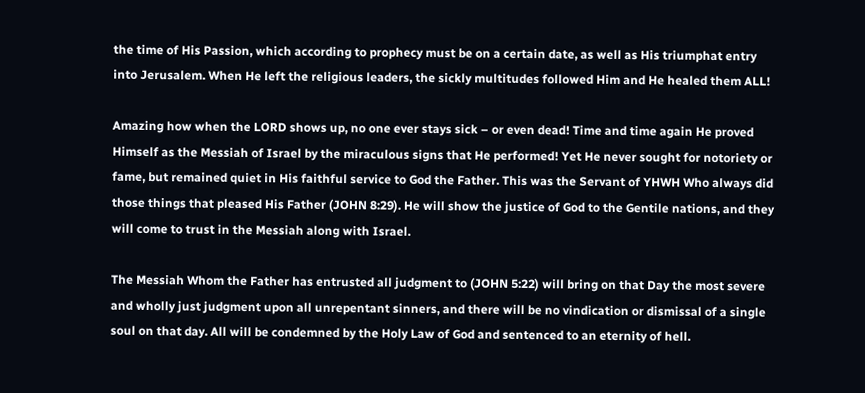the time of His Passion, which according to prophecy must be on a certain date, as well as His triumphat entry into Jerusalem. When He left the religious leaders, the sickly multitudes followed Him and He healed them ALL!

Amazing how when the LORD shows up, no one ever stays sick – or even dead! Time and time again He proved Himself as the Messiah of Israel by the miraculous signs that He performed! Yet He never sought for notoriety or fame, but remained quiet in His faithful service to God the Father. This was the Servant of YHWH Who always did those things that pleased His Father (JOHN 8:29). He will show the justice of God to the Gentile nations, and they will come to trust in the Messiah along with Israel.

The Messiah Whom the Father has entrusted all judgment to (JOHN 5:22) will bring on that Day the most severe and wholly just judgment upon all unrepentant sinners, and there will be no vindication or dismissal of a single soul on that day. All will be condemned by the Holy Law of God and sentenced to an eternity of hell.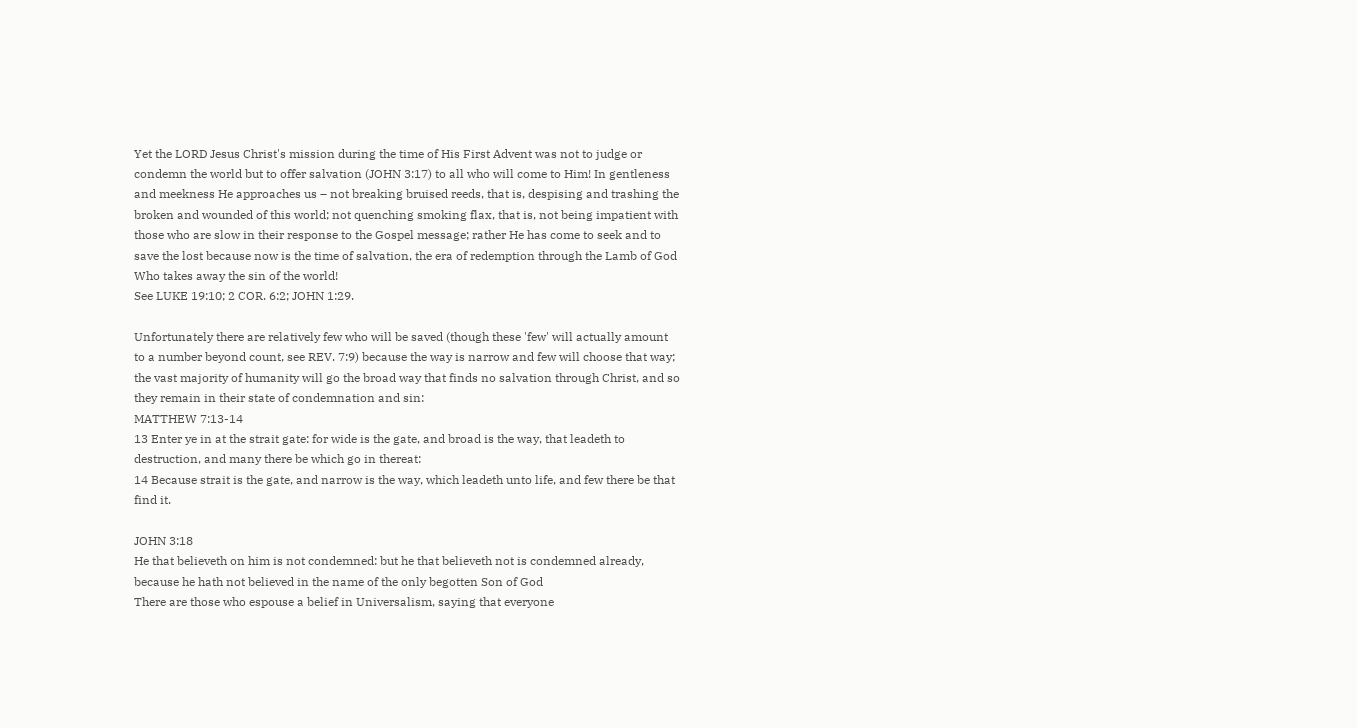Yet the LORD Jesus Christ's mission during the time of His First Advent was not to judge or condemn the world but to offer salvation (JOHN 3:17) to all who will come to Him! In gentleness and meekness He approaches us – not breaking bruised reeds, that is, despising and trashing the broken and wounded of this world; not quenching smoking flax, that is, not being impatient with those who are slow in their response to the Gospel message; rather He has come to seek and to save the lost because now is the time of salvation, the era of redemption through the Lamb of God Who takes away the sin of the world!
See LUKE 19:10; 2 COR. 6:2; JOHN 1:29.

Unfortunately there are relatively few who will be saved (though these 'few' will actually amount to a number beyond count, see REV. 7:9) because the way is narrow and few will choose that way; the vast majority of humanity will go the broad way that finds no salvation through Christ, and so they remain in their state of condemnation and sin:
MATTHEW 7:13-14
13 Enter ye in at the strait gate: for wide is the gate, and broad is the way, that leadeth to destruction, and many there be which go in thereat:
14 Because strait is the gate, and narrow is the way, which leadeth unto life, and few there be that find it.

JOHN 3:18
He that believeth on him is not condemned: but he that believeth not is condemned already, because he hath not believed in the name of the only begotten Son of God
There are those who espouse a belief in Universalism, saying that everyone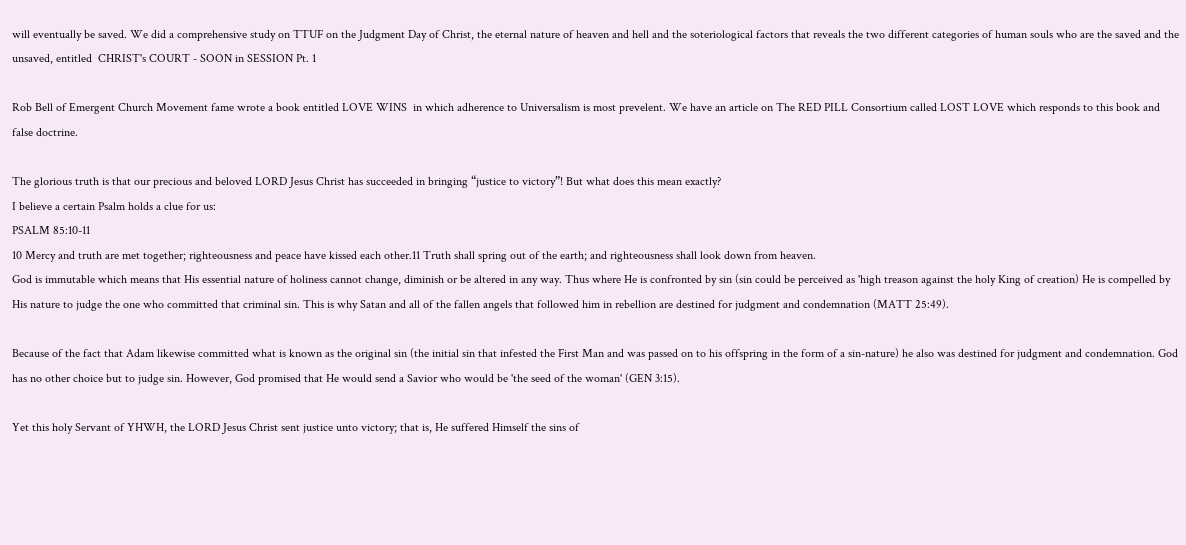will eventually be saved. We did a comprehensive study on TTUF on the Judgment Day of Christ, the eternal nature of heaven and hell and the soteriological factors that reveals the two different categories of human souls who are the saved and the unsaved, entitled  CHRIST's COURT - SOON in SESSION Pt. 1

Rob Bell of Emergent Church Movement fame wrote a book entitled LOVE WINS  in which adherence to Universalism is most prevelent. We have an article on The RED PILL Consortium called LOST LOVE which responds to this book and false doctrine.

The glorious truth is that our precious and beloved LORD Jesus Christ has succeeded in bringing “justice to victory”! But what does this mean exactly?
I believe a certain Psalm holds a clue for us:
PSALM 85:10-11
10 Mercy and truth are met together; righteousness and peace have kissed each other.11 Truth shall spring out of the earth; and righteousness shall look down from heaven.
God is immutable which means that His essential nature of holiness cannot change, diminish or be altered in any way. Thus where He is confronted by sin (sin could be perceived as 'high treason against the holy King of creation) He is compelled by His nature to judge the one who committed that criminal sin. This is why Satan and all of the fallen angels that followed him in rebellion are destined for judgment and condemnation (MATT 25:49).

Because of the fact that Adam likewise committed what is known as the original sin (the initial sin that infested the First Man and was passed on to his offspring in the form of a sin-nature) he also was destined for judgment and condemnation. God has no other choice but to judge sin. However, God promised that He would send a Savior who would be 'the seed of the woman' (GEN 3:15).

Yet this holy Servant of YHWH, the LORD Jesus Christ sent justice unto victory; that is, He suffered Himself the sins of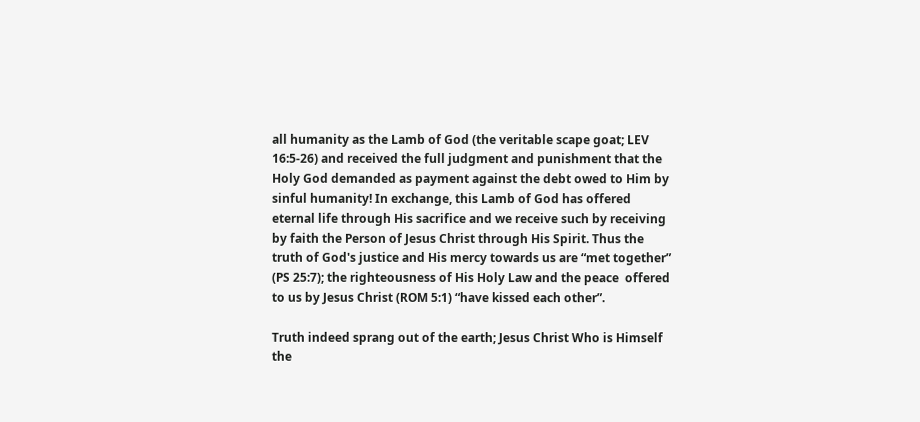all humanity as the Lamb of God (the veritable scape goat; LEV 16:5-26) and received the full judgment and punishment that the Holy God demanded as payment against the debt owed to Him by sinful humanity! In exchange, this Lamb of God has offered eternal life through His sacrifice and we receive such by receiving by faith the Person of Jesus Christ through His Spirit. Thus the truth of God's justice and His mercy towards us are “met together” (PS 25:7); the righteousness of His Holy Law and the peace  offered to us by Jesus Christ (ROM 5:1) “have kissed each other”.

Truth indeed sprang out of the earth; Jesus Christ Who is Himself the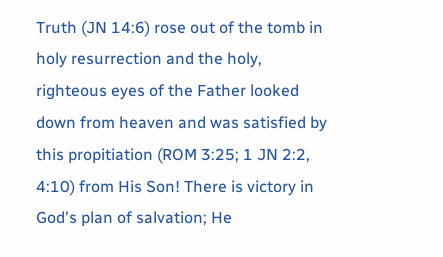Truth (JN 14:6) rose out of the tomb in holy resurrection and the holy, righteous eyes of the Father looked down from heaven and was satisfied by this propitiation (ROM 3:25; 1 JN 2:2, 4:10) from His Son! There is victory in God's plan of salvation; He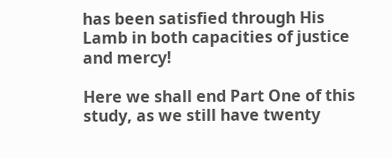has been satisfied through His Lamb in both capacities of justice and mercy!

Here we shall end Part One of this study, as we still have twenty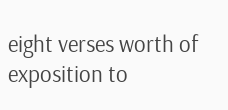eight verses worth of exposition to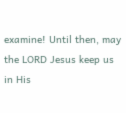examine! Until then, may the LORD Jesus keep us in His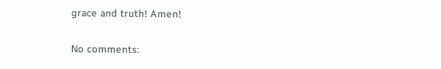grace and truth! Amen!

No comments: